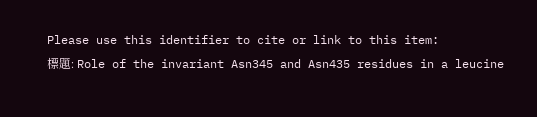Please use this identifier to cite or link to this item:
標題: Role of the invariant Asn345 and Asn435 residues in a leucine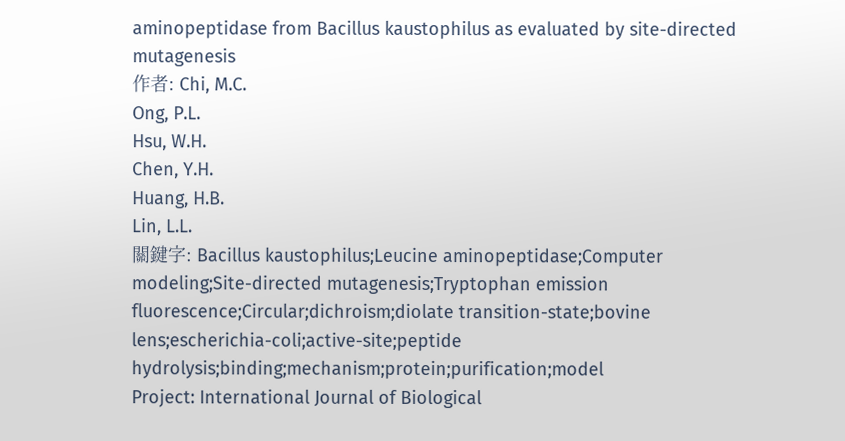aminopeptidase from Bacillus kaustophilus as evaluated by site-directed mutagenesis
作者: Chi, M.C.
Ong, P.L.
Hsu, W.H.
Chen, Y.H.
Huang, H.B.
Lin, L.L.
關鍵字: Bacillus kaustophilus;Leucine aminopeptidase;Computer modeling;Site-directed mutagenesis;Tryptophan emission fluorescence;Circular;dichroism;diolate transition-state;bovine lens;escherichia-coli;active-site;peptide hydrolysis;binding;mechanism;protein;purification;model
Project: International Journal of Biological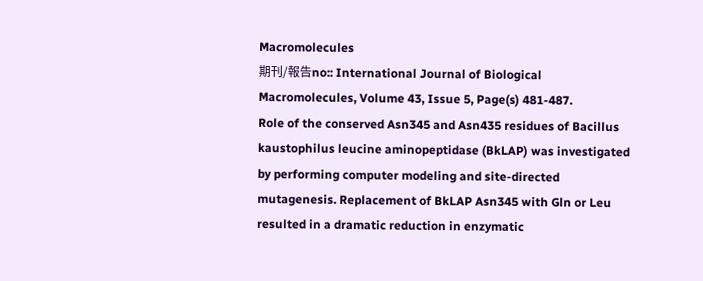Macromolecules
期刊/報告no:: International Journal of Biological Macromolecules, Volume 43, Issue 5, Page(s) 481-487.
Role of the conserved Asn345 and Asn435 residues of Bacillus kaustophilus leucine aminopeptidase (BkLAP) was investigated by performing computer modeling and site-directed mutagenesis. Replacement of BkLAP Asn345 with Gln or Leu resulted in a dramatic reduction in enzymatic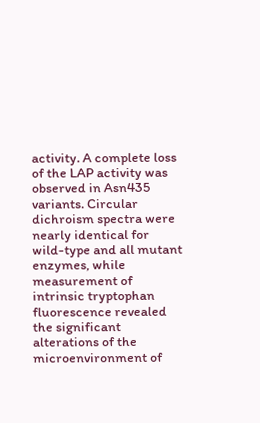activity. A complete loss of the LAP activity was observed in Asn435 variants. Circular dichroism spectra were nearly identical for wild-type and all mutant enzymes, while measurement of intrinsic tryptophan fluorescence revealed the significant alterations of the microenvironment of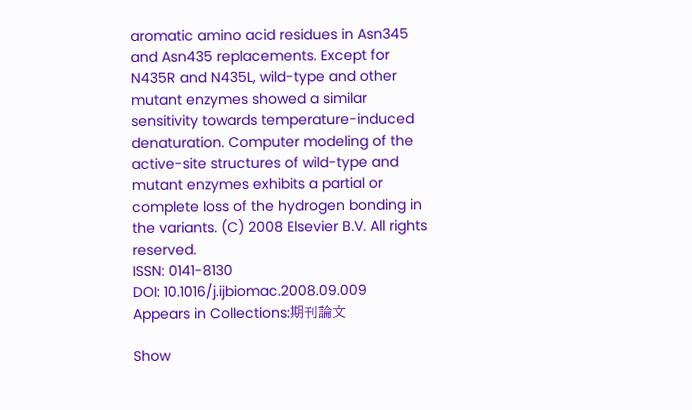aromatic amino acid residues in Asn345 and Asn435 replacements. Except for N435R and N435L, wild-type and other mutant enzymes showed a similar sensitivity towards temperature-induced denaturation. Computer modeling of the active-site structures of wild-type and mutant enzymes exhibits a partial or complete loss of the hydrogen bonding in the variants. (C) 2008 Elsevier B.V. All rights reserved.
ISSN: 0141-8130
DOI: 10.1016/j.ijbiomac.2008.09.009
Appears in Collections:期刊論文

Show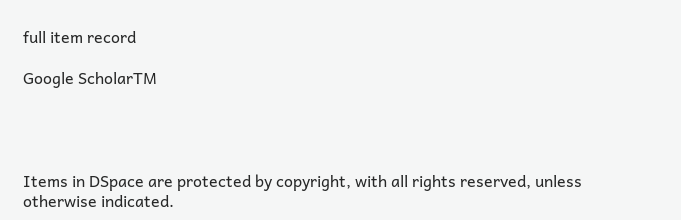full item record

Google ScholarTM




Items in DSpace are protected by copyright, with all rights reserved, unless otherwise indicated.